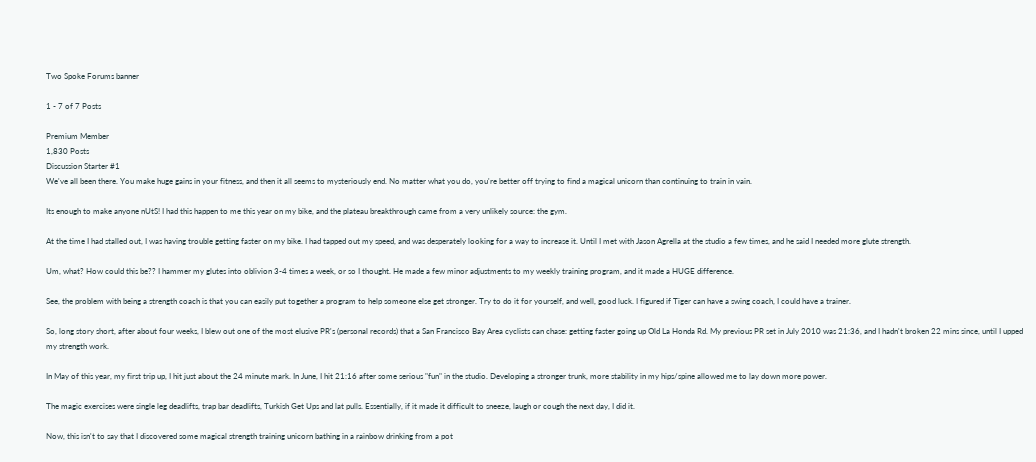Two Spoke Forums banner

1 - 7 of 7 Posts

Premium Member
1,830 Posts
Discussion Starter #1
We've all been there. You make huge gains in your fitness, and then it all seems to mysteriously end. No matter what you do, you're better off trying to find a magical unicorn than continuing to train in vain.

Its enough to make anyone nUtS! I had this happen to me this year on my bike, and the plateau breakthrough came from a very unlikely source: the gym.

At the time I had stalled out, I was having trouble getting faster on my bike. I had tapped out my speed, and was desperately looking for a way to increase it. Until I met with Jason Agrella at the studio a few times, and he said I needed more glute strength.

Um, what? How could this be?? I hammer my glutes into oblivion 3-4 times a week, or so I thought. He made a few minor adjustments to my weekly training program, and it made a HUGE difference.

See, the problem with being a strength coach is that you can easily put together a program to help someone else get stronger. Try to do it for yourself, and well, good luck. I figured if Tiger can have a swing coach, I could have a trainer.

So, long story short, after about four weeks, I blew out one of the most elusive PR's (personal records) that a San Francisco Bay Area cyclists can chase: getting faster going up Old La Honda Rd. My previous PR set in July 2010 was 21:36, and I hadn't broken 22 mins since, until I upped my strength work.

In May of this year, my first trip up, I hit just about the 24 minute mark. In June, I hit 21:16 after some serious "fun" in the studio. Developing a stronger trunk, more stability in my hips/spine allowed me to lay down more power.

The magic exercises were single leg deadlifts, trap bar deadlifts, Turkish Get Ups and lat pulls. Essentially, if it made it difficult to sneeze, laugh or cough the next day, I did it.

Now, this isn't to say that I discovered some magical strength training unicorn bathing in a rainbow drinking from a pot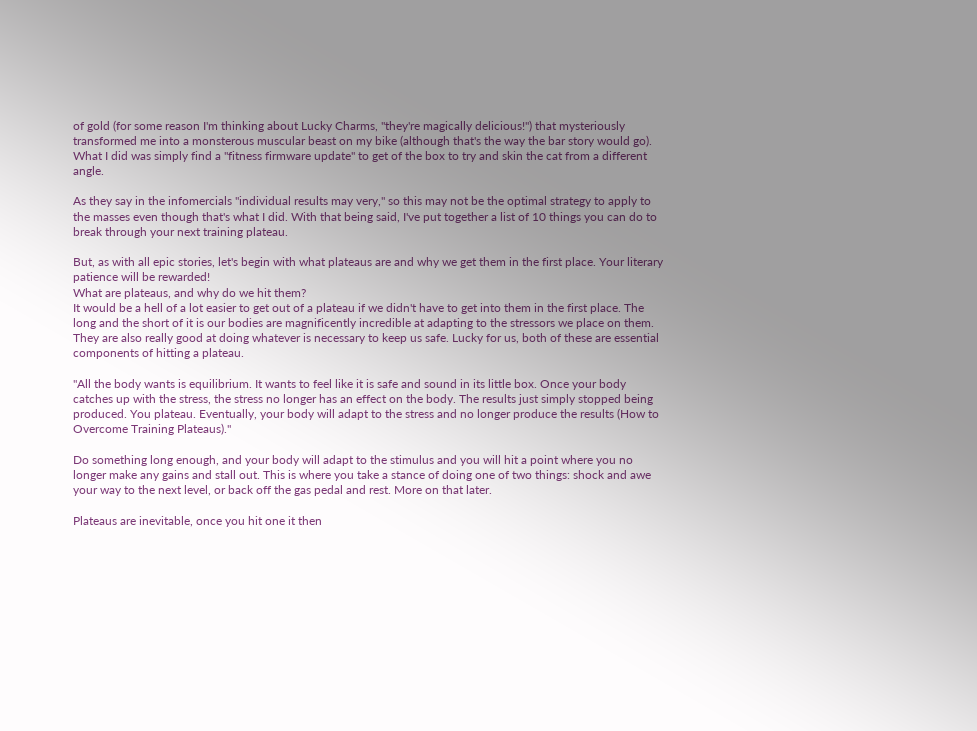of gold (for some reason I'm thinking about Lucky Charms, "they're magically delicious!") that mysteriously transformed me into a monsterous muscular beast on my bike (although that's the way the bar story would go). What I did was simply find a "fitness firmware update" to get of the box to try and skin the cat from a different angle.

As they say in the infomercials "individual results may very," so this may not be the optimal strategy to apply to the masses even though that's what I did. With that being said, I've put together a list of 10 things you can do to break through your next training plateau.

But, as with all epic stories, let's begin with what plateaus are and why we get them in the first place. Your literary patience will be rewarded!
What are plateaus, and why do we hit them?
It would be a hell of a lot easier to get out of a plateau if we didn't have to get into them in the first place. The long and the short of it is our bodies are magnificently incredible at adapting to the stressors we place on them. They are also really good at doing whatever is necessary to keep us safe. Lucky for us, both of these are essential components of hitting a plateau.

"All the body wants is equilibrium. It wants to feel like it is safe and sound in its little box. Once your body catches up with the stress, the stress no longer has an effect on the body. The results just simply stopped being produced. You plateau. Eventually, your body will adapt to the stress and no longer produce the results (How to Overcome Training Plateaus)."

Do something long enough, and your body will adapt to the stimulus and you will hit a point where you no longer make any gains and stall out. This is where you take a stance of doing one of two things: shock and awe your way to the next level, or back off the gas pedal and rest. More on that later.

Plateaus are inevitable, once you hit one it then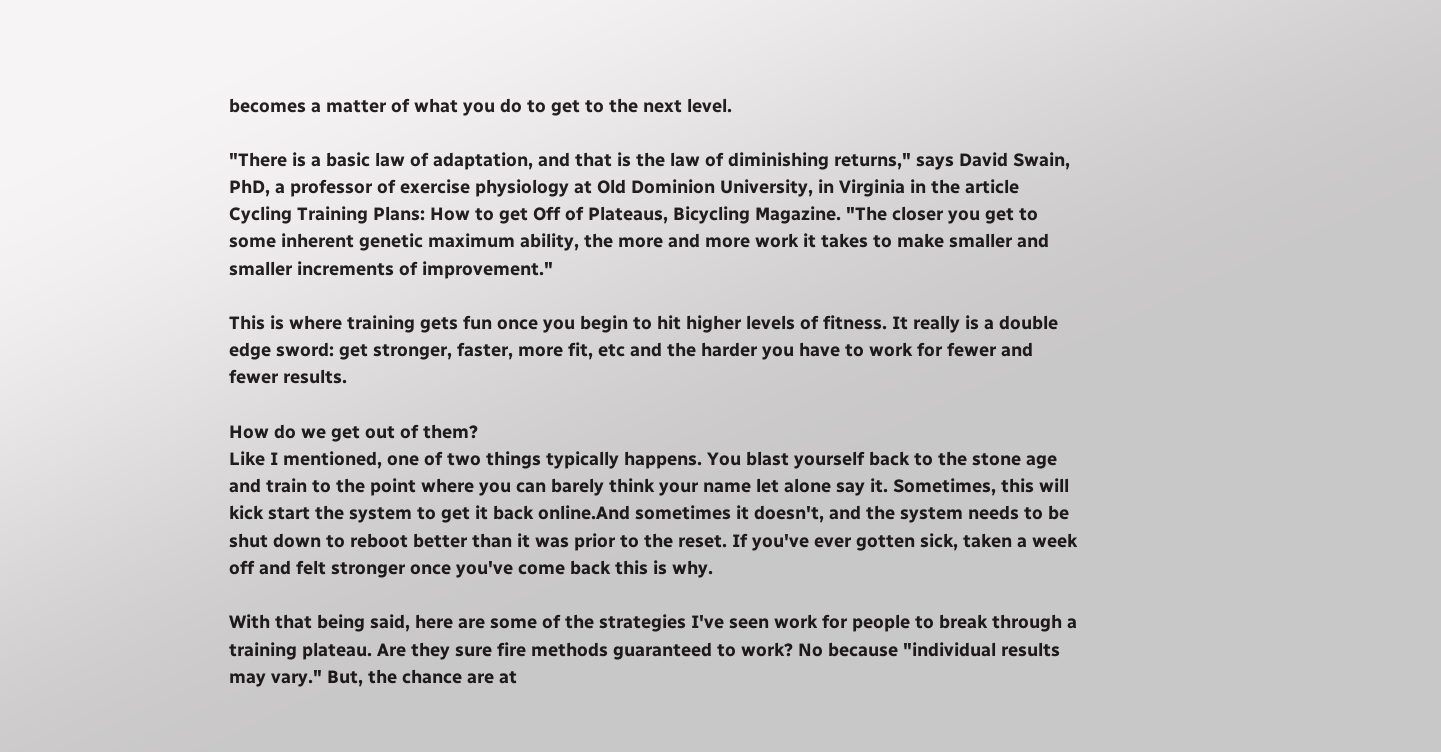becomes a matter of what you do to get to the next level.

"There is a basic law of adaptation, and that is the law of diminishing returns," says David Swain, PhD, a professor of exercise physiology at Old Dominion University, in Virginia in the article Cycling Training Plans: How to get Off of Plateaus, Bicycling Magazine. "The closer you get to some inherent genetic maximum ability, the more and more work it takes to make smaller and smaller increments of improvement."

This is where training gets fun once you begin to hit higher levels of fitness. It really is a double edge sword: get stronger, faster, more fit, etc and the harder you have to work for fewer and fewer results.

How do we get out of them?
Like I mentioned, one of two things typically happens. You blast yourself back to the stone age and train to the point where you can barely think your name let alone say it. Sometimes, this will kick start the system to get it back online.And sometimes it doesn't, and the system needs to be shut down to reboot better than it was prior to the reset. If you've ever gotten sick, taken a week off and felt stronger once you've come back this is why.

With that being said, here are some of the strategies I've seen work for people to break through a training plateau. Are they sure fire methods guaranteed to work? No because "individual results may vary." But, the chance are at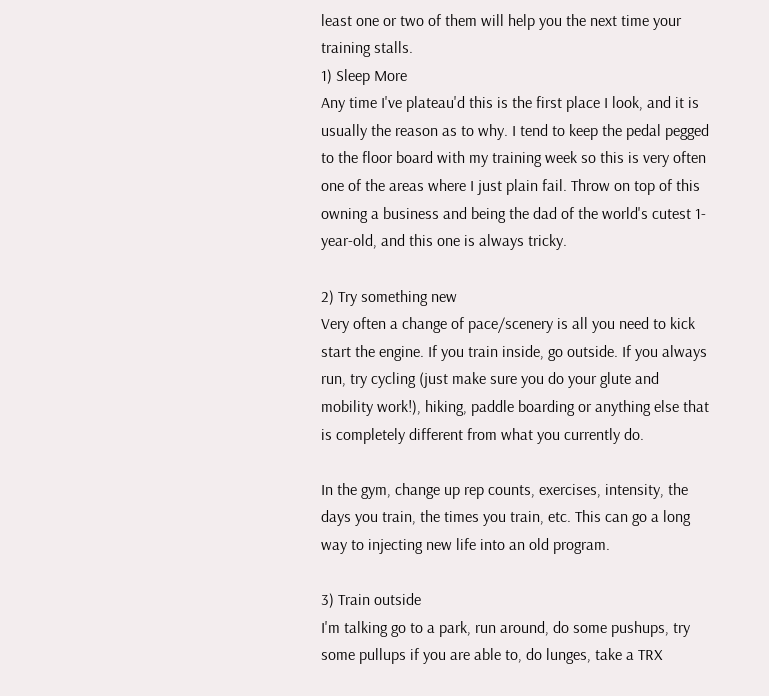least one or two of them will help you the next time your training stalls.
1) Sleep More
Any time I've plateau'd this is the first place I look, and it is usually the reason as to why. I tend to keep the pedal pegged to the floor board with my training week so this is very often one of the areas where I just plain fail. Throw on top of this owning a business and being the dad of the world's cutest 1-year-old, and this one is always tricky.

2) Try something new
Very often a change of pace/scenery is all you need to kick start the engine. If you train inside, go outside. If you always run, try cycling (just make sure you do your glute and mobility work!), hiking, paddle boarding or anything else that is completely different from what you currently do.

In the gym, change up rep counts, exercises, intensity, the days you train, the times you train, etc. This can go a long way to injecting new life into an old program.

3) Train outside
I'm talking go to a park, run around, do some pushups, try some pullups if you are able to, do lunges, take a TRX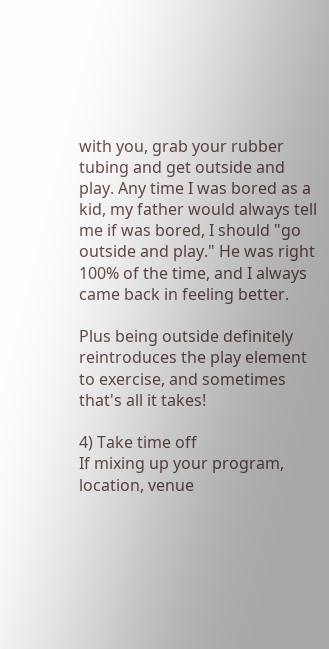with you, grab your rubber tubing and get outside and play. Any time I was bored as a kid, my father would always tell me if was bored, I should "go outside and play." He was right 100% of the time, and I always came back in feeling better.

Plus being outside definitely reintroduces the play element to exercise, and sometimes that's all it takes!

4) Take time off
If mixing up your program, location, venue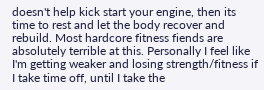doesn't help kick start your engine, then its time to rest and let the body recover and rebuild. Most hardcore fitness fiends are absolutely terrible at this. Personally I feel like I'm getting weaker and losing strength/fitness if I take time off, until I take the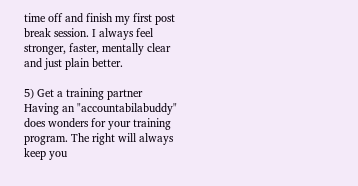time off and finish my first post break session. I always feel stronger, faster, mentally clear and just plain better.

5) Get a training partner
Having an "accountabilabuddy" does wonders for your training program. The right will always keep you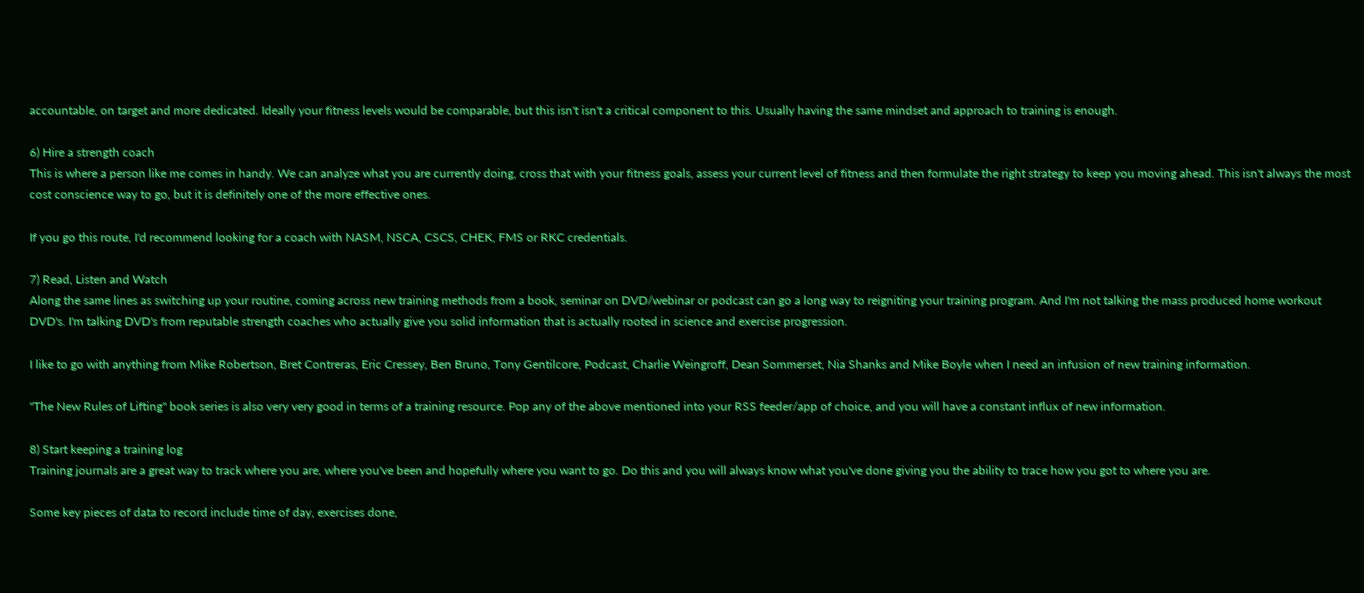accountable, on target and more dedicated. Ideally your fitness levels would be comparable, but this isn't isn't a critical component to this. Usually having the same mindset and approach to training is enough.

6) Hire a strength coach
This is where a person like me comes in handy. We can analyze what you are currently doing, cross that with your fitness goals, assess your current level of fitness and then formulate the right strategy to keep you moving ahead. This isn't always the most cost conscience way to go, but it is definitely one of the more effective ones.

If you go this route, I'd recommend looking for a coach with NASM, NSCA, CSCS, CHEK, FMS or RKC credentials.

7) Read, Listen and Watch
Along the same lines as switching up your routine, coming across new training methods from a book, seminar on DVD/webinar or podcast can go a long way to reigniting your training program. And I'm not talking the mass produced home workout DVD's. I'm talking DVD's from reputable strength coaches who actually give you solid information that is actually rooted in science and exercise progression.

I like to go with anything from Mike Robertson, Bret Contreras, Eric Cressey, Ben Bruno, Tony Gentilcore, Podcast, Charlie Weingroff, Dean Sommerset, Nia Shanks and Mike Boyle when I need an infusion of new training information.

"The New Rules of Lifting" book series is also very very good in terms of a training resource. Pop any of the above mentioned into your RSS feeder/app of choice, and you will have a constant influx of new information.

8) Start keeping a training log
Training journals are a great way to track where you are, where you've been and hopefully where you want to go. Do this and you will always know what you've done giving you the ability to trace how you got to where you are.

Some key pieces of data to record include time of day, exercises done,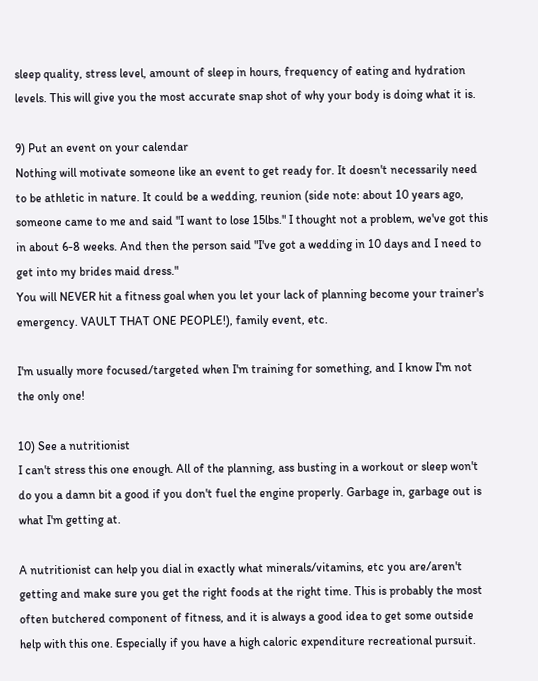sleep quality, stress level, amount of sleep in hours, frequency of eating and hydration levels. This will give you the most accurate snap shot of why your body is doing what it is.

9) Put an event on your calendar
Nothing will motivate someone like an event to get ready for. It doesn't necessarily need to be athletic in nature. It could be a wedding, reunion (side note: about 10 years ago, someone came to me and said "I want to lose 15lbs." I thought not a problem, we've got this in about 6-8 weeks. And then the person said "I've got a wedding in 10 days and I need to get into my brides maid dress."
You will NEVER hit a fitness goal when you let your lack of planning become your trainer's emergency. VAULT THAT ONE PEOPLE!), family event, etc.

I'm usually more focused/targeted when I'm training for something, and I know I'm not the only one!

10) See a nutritionist
I can't stress this one enough. All of the planning, ass busting in a workout or sleep won't do you a damn bit a good if you don't fuel the engine properly. Garbage in, garbage out is what I'm getting at.

A nutritionist can help you dial in exactly what minerals/vitamins, etc you are/aren't getting and make sure you get the right foods at the right time. This is probably the most often butchered component of fitness, and it is always a good idea to get some outside help with this one. Especially if you have a high caloric expenditure recreational pursuit.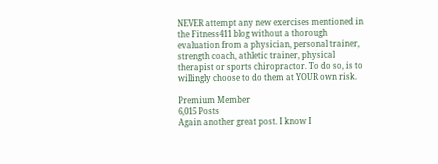NEVER attempt any new exercises mentioned in the Fitness411 blog without a thorough evaluation from a physician, personal trainer, strength coach, athletic trainer, physical therapist or sports chiropractor. To do so, is to willingly choose to do them at YOUR own risk.

Premium Member
6,015 Posts
Again another great post. I know I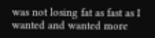was not losing fat as fast as I wanted and wanted more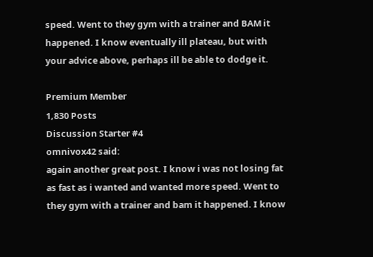speed. Went to they gym with a trainer and BAM it happened. I know eventually ill plateau, but with your advice above, perhaps ill be able to dodge it.

Premium Member
1,830 Posts
Discussion Starter #4
omnivox42 said:
again another great post. I know i was not losing fat as fast as i wanted and wanted more speed. Went to they gym with a trainer and bam it happened. I know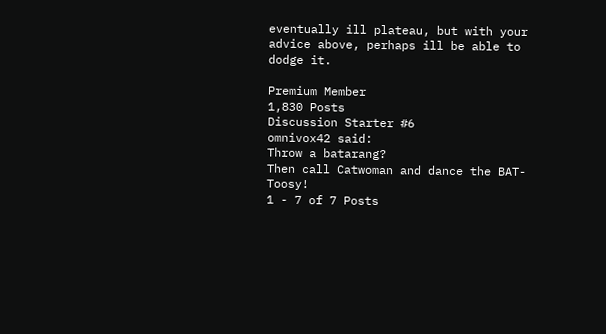eventually ill plateau, but with your advice above, perhaps ill be able to dodge it.

Premium Member
1,830 Posts
Discussion Starter #6
omnivox42 said:
Throw a batarang?
Then call Catwoman and dance the BAT-Toosy!
1 - 7 of 7 Posts